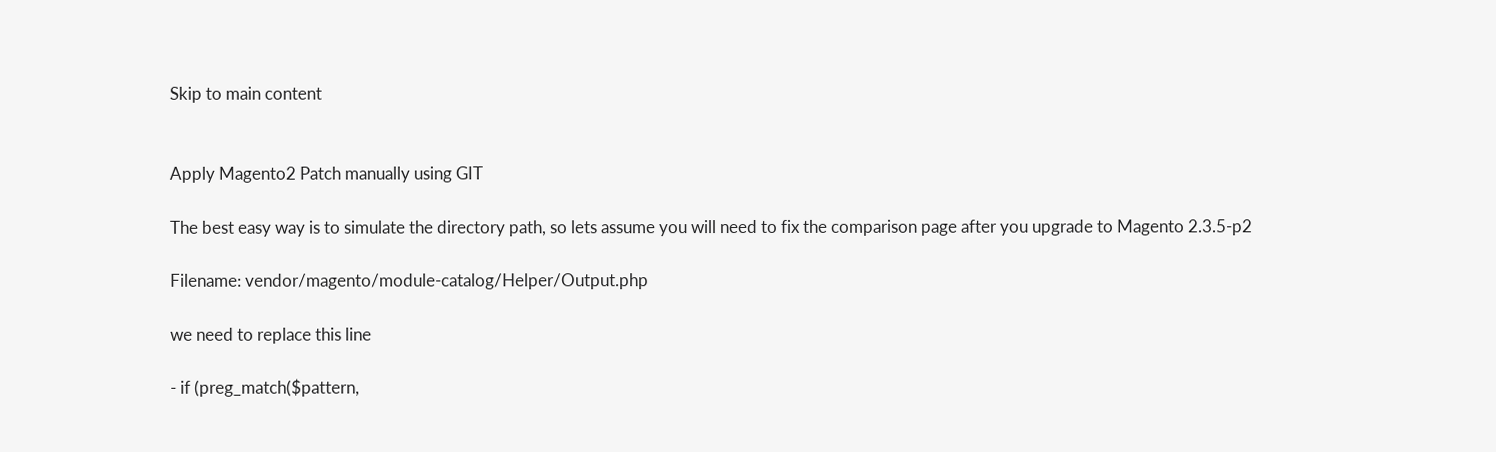Skip to main content


Apply Magento2 Patch manually using GIT

The best easy way is to simulate the directory path, so lets assume you will need to fix the comparison page after you upgrade to Magento 2.3.5-p2

Filename: vendor/magento/module-catalog/Helper/Output.php

we need to replace this line

- if (preg_match($pattern,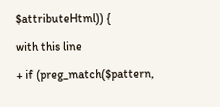$attributeHtml)) {

with this line

+ if (preg_match($pattern,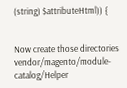(string) $attributeHtml)) {


Now create those directories vendor/magento/module-catalog/Helper